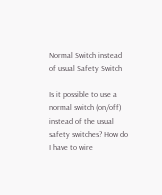Normal Switch instead of usual Safety Switch

Is it possible to use a normal switch (on/off) instead of the usual safety switches? How do I have to wire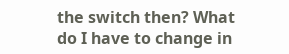the switch then? What do I have to change in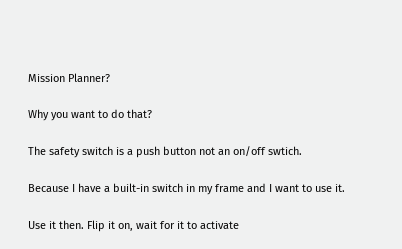Mission Planner?

Why you want to do that?

The safety switch is a push button not an on/off swtich.

Because I have a built-in switch in my frame and I want to use it.

Use it then. Flip it on, wait for it to activate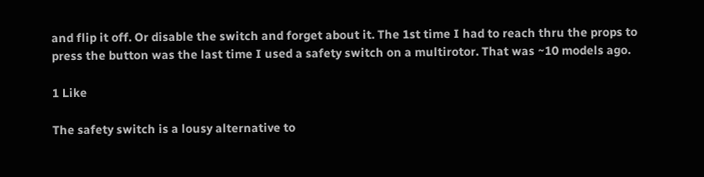and flip it off. Or disable the switch and forget about it. The 1st time I had to reach thru the props to press the button was the last time I used a safety switch on a multirotor. That was ~10 models ago.

1 Like

The safety switch is a lousy alternative to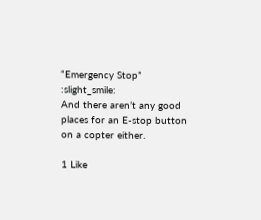“Emergency Stop” :slight_smile:
And there aren’t any good places for an E-stop button on a copter either.

1 Like